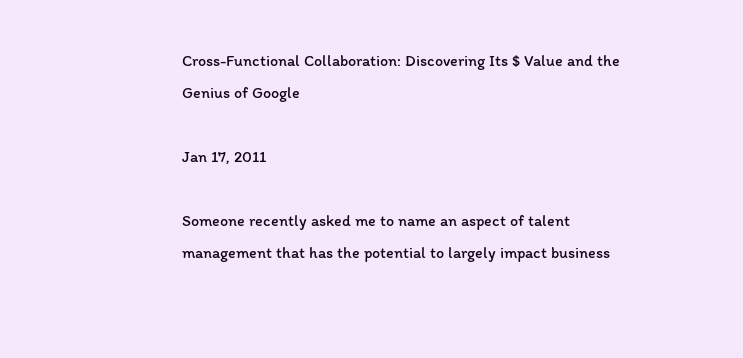Cross-Functional Collaboration: Discovering Its $ Value and the Genius of Google

Jan 17, 2011

Someone recently asked me to name an aspect of talent management that has the potential to largely impact business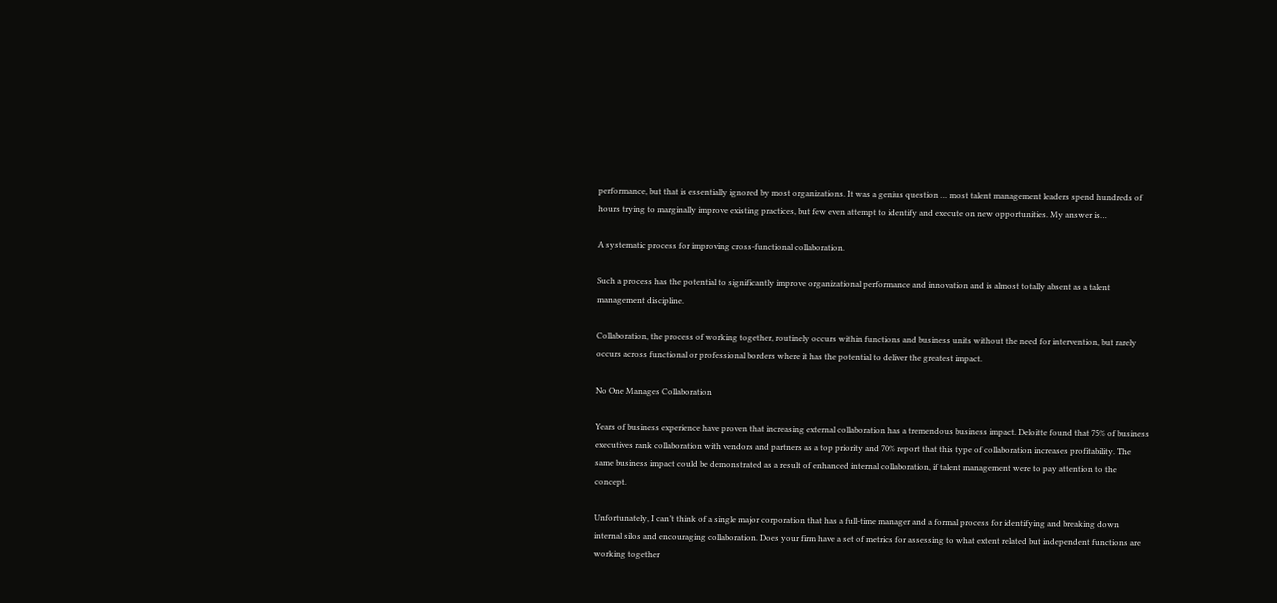performance, but that is essentially ignored by most organizations. It was a genius question … most talent management leaders spend hundreds of hours trying to marginally improve existing practices, but few even attempt to identify and execute on new opportunities. My answer is…

A systematic process for improving cross-functional collaboration.

Such a process has the potential to significantly improve organizational performance and innovation and is almost totally absent as a talent management discipline.

Collaboration, the process of working together, routinely occurs within functions and business units without the need for intervention, but rarely occurs across functional or professional borders where it has the potential to deliver the greatest impact.

No One Manages Collaboration

Years of business experience have proven that increasing external collaboration has a tremendous business impact. Deloitte found that 75% of business executives rank collaboration with vendors and partners as a top priority and 70% report that this type of collaboration increases profitability. The same business impact could be demonstrated as a result of enhanced internal collaboration, if talent management were to pay attention to the concept.

Unfortunately, I can’t think of a single major corporation that has a full-time manager and a formal process for identifying and breaking down internal silos and encouraging collaboration. Does your firm have a set of metrics for assessing to what extent related but independent functions are working together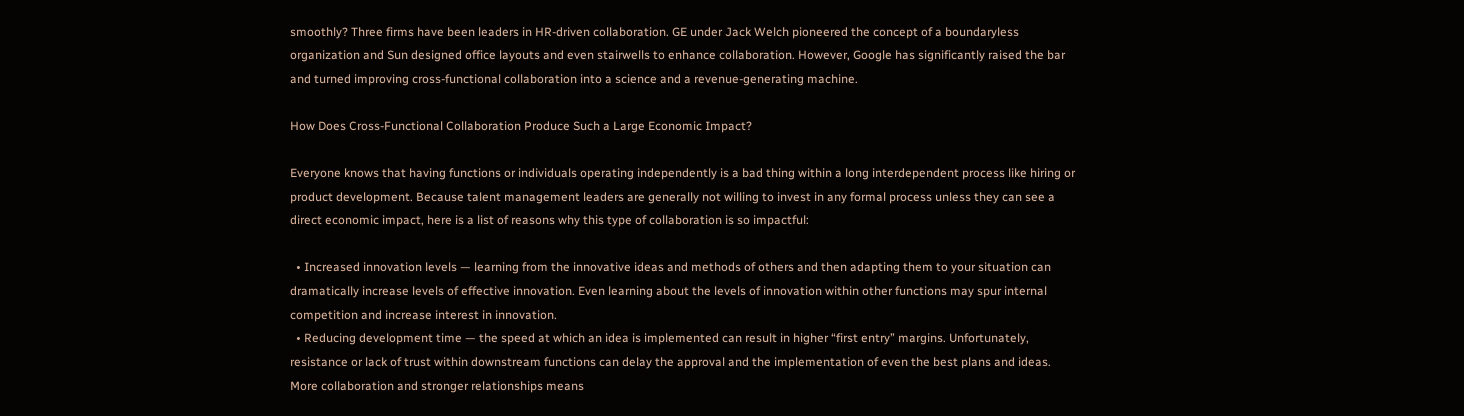smoothly? Three firms have been leaders in HR-driven collaboration. GE under Jack Welch pioneered the concept of a boundaryless organization and Sun designed office layouts and even stairwells to enhance collaboration. However, Google has significantly raised the bar and turned improving cross-functional collaboration into a science and a revenue-generating machine.

How Does Cross-Functional Collaboration Produce Such a Large Economic Impact?

Everyone knows that having functions or individuals operating independently is a bad thing within a long interdependent process like hiring or product development. Because talent management leaders are generally not willing to invest in any formal process unless they can see a direct economic impact, here is a list of reasons why this type of collaboration is so impactful:

  • Increased innovation levels — learning from the innovative ideas and methods of others and then adapting them to your situation can dramatically increase levels of effective innovation. Even learning about the levels of innovation within other functions may spur internal competition and increase interest in innovation.
  • Reducing development time — the speed at which an idea is implemented can result in higher “first entry” margins. Unfortunately, resistance or lack of trust within downstream functions can delay the approval and the implementation of even the best plans and ideas. More collaboration and stronger relationships means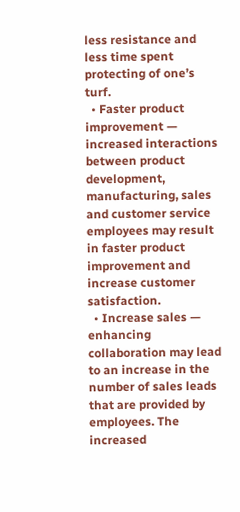less resistance and less time spent protecting of one’s turf.
  • Faster product improvement — increased interactions between product development, manufacturing, sales and customer service employees may result in faster product improvement and increase customer satisfaction.
  • Increase sales — enhancing collaboration may lead to an increase in the number of sales leads that are provided by employees. The increased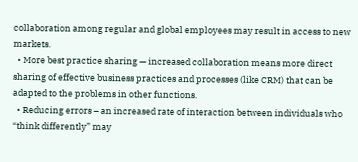collaboration among regular and global employees may result in access to new markets.
  • More best practice sharing — increased collaboration means more direct sharing of effective business practices and processes (like CRM) that can be adapted to the problems in other functions.
  • Reducing errors – an increased rate of interaction between individuals who “think differently” may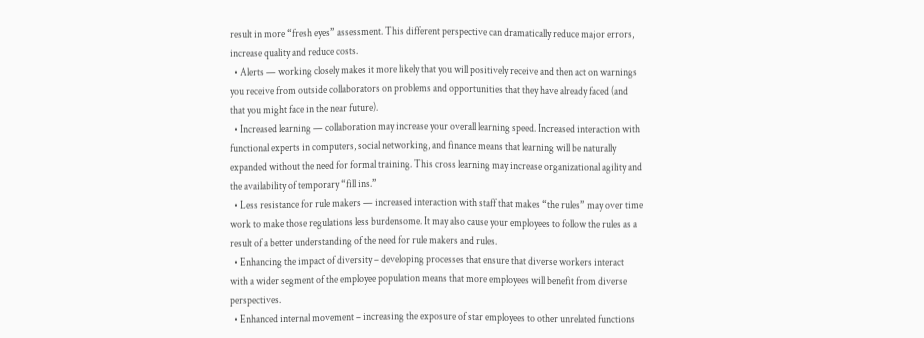result in more “fresh eyes” assessment. This different perspective can dramatically reduce major errors, increase quality and reduce costs.
  • Alerts — working closely makes it more likely that you will positively receive and then act on warnings you receive from outside collaborators on problems and opportunities that they have already faced (and that you might face in the near future).
  • Increased learning — collaboration may increase your overall learning speed. Increased interaction with functional experts in computers, social networking, and finance means that learning will be naturally expanded without the need for formal training. This cross learning may increase organizational agility and the availability of temporary “fill ins.”
  • Less resistance for rule makers — increased interaction with staff that makes “the rules” may over time work to make those regulations less burdensome. It may also cause your employees to follow the rules as a result of a better understanding of the need for rule makers and rules.
  • Enhancing the impact of diversity – developing processes that ensure that diverse workers interact with a wider segment of the employee population means that more employees will benefit from diverse perspectives.
  • Enhanced internal movement – increasing the exposure of star employees to other unrelated functions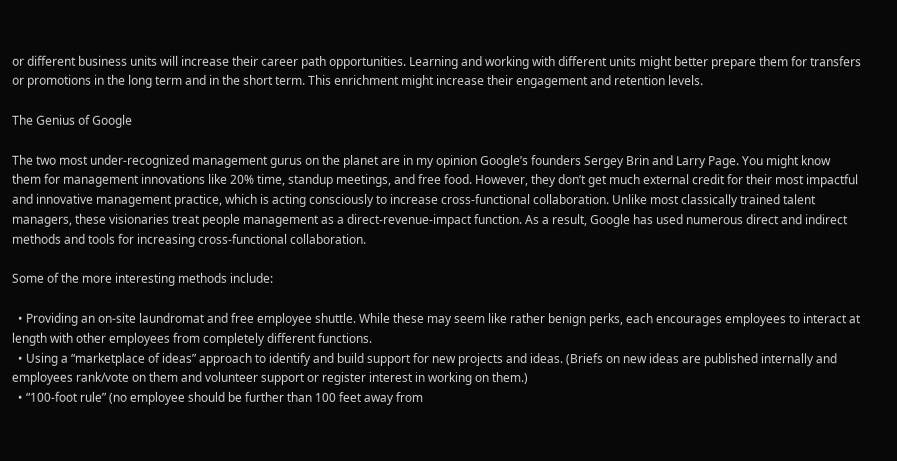or different business units will increase their career path opportunities. Learning and working with different units might better prepare them for transfers or promotions in the long term and in the short term. This enrichment might increase their engagement and retention levels.

The Genius of Google

The two most under-recognized management gurus on the planet are in my opinion Google’s founders Sergey Brin and Larry Page. You might know them for management innovations like 20% time, standup meetings, and free food. However, they don’t get much external credit for their most impactful and innovative management practice, which is acting consciously to increase cross-functional collaboration. Unlike most classically trained talent managers, these visionaries treat people management as a direct-revenue-impact function. As a result, Google has used numerous direct and indirect methods and tools for increasing cross-functional collaboration.

Some of the more interesting methods include:

  • Providing an on-site laundromat and free employee shuttle. While these may seem like rather benign perks, each encourages employees to interact at length with other employees from completely different functions.
  • Using a “marketplace of ideas” approach to identify and build support for new projects and ideas. (Briefs on new ideas are published internally and employees rank/vote on them and volunteer support or register interest in working on them.)
  • “100-foot rule” (no employee should be further than 100 feet away from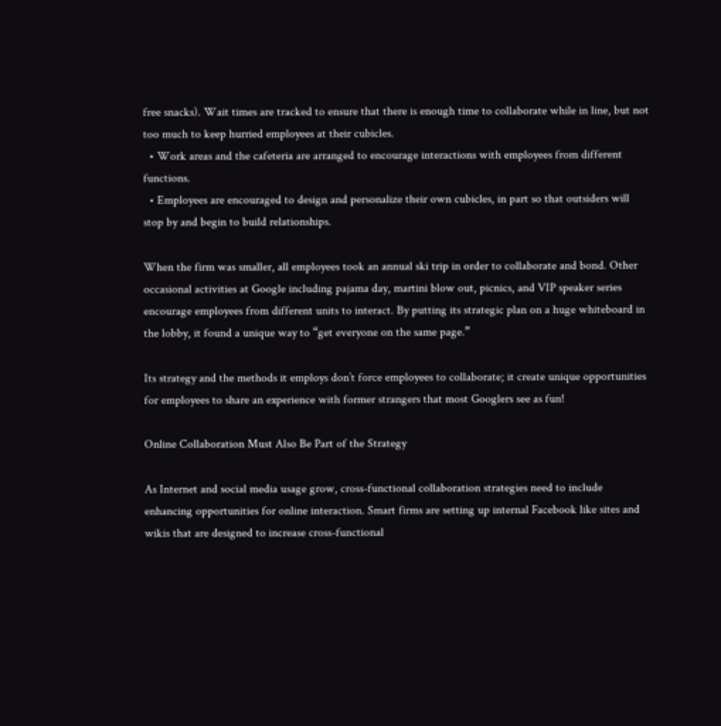free snacks). Wait times are tracked to ensure that there is enough time to collaborate while in line, but not too much to keep hurried employees at their cubicles.
  • Work areas and the cafeteria are arranged to encourage interactions with employees from different functions.
  • Employees are encouraged to design and personalize their own cubicles, in part so that outsiders will stop by and begin to build relationships.

When the firm was smaller, all employees took an annual ski trip in order to collaborate and bond. Other occasional activities at Google including pajama day, martini blow out, picnics, and VIP speaker series encourage employees from different units to interact. By putting its strategic plan on a huge whiteboard in the lobby, it found a unique way to “get everyone on the same page.”

Its strategy and the methods it employs don’t force employees to collaborate; it create unique opportunities for employees to share an experience with former strangers that most Googlers see as fun!

Online Collaboration Must Also Be Part of the Strategy

As Internet and social media usage grow, cross-functional collaboration strategies need to include enhancing opportunities for online interaction. Smart firms are setting up internal Facebook like sites and wikis that are designed to increase cross-functional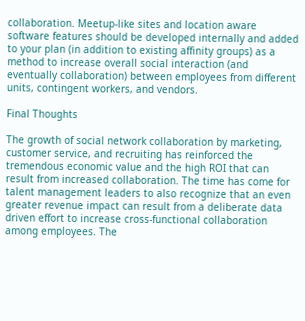collaboration. Meetup-like sites and location aware software features should be developed internally and added to your plan (in addition to existing affinity groups) as a method to increase overall social interaction (and eventually collaboration) between employees from different units, contingent workers, and vendors.

Final Thoughts

The growth of social network collaboration by marketing, customer service, and recruiting has reinforced the tremendous economic value and the high ROI that can result from increased collaboration. The time has come for talent management leaders to also recognize that an even greater revenue impact can result from a deliberate data driven effort to increase cross-functional collaboration among employees. The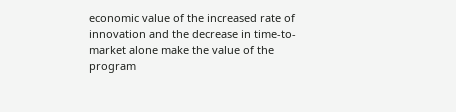economic value of the increased rate of innovation and the decrease in time-to-market alone make the value of the program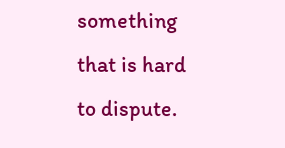something that is hard to dispute.